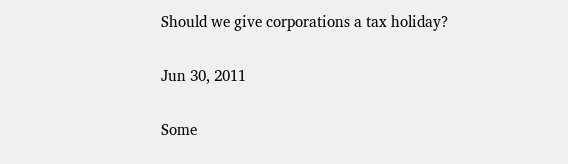Should we give corporations a tax holiday?

Jun 30, 2011

Some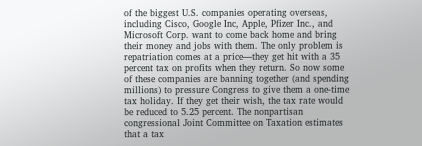of the biggest U.S. companies operating overseas, including Cisco, Google Inc, Apple, Pfizer Inc., and Microsoft Corp. want to come back home and bring their money and jobs with them. The only problem is repatriation comes at a price—they get hit with a 35 percent tax on profits when they return. So now some of these companies are banning together (and spending millions) to pressure Congress to give them a one-time tax holiday. If they get their wish, the tax rate would be reduced to 5.25 percent. The nonpartisan congressional Joint Committee on Taxation estimates that a tax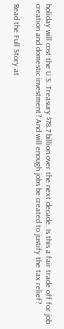holiday will cost the U.S. Treasury $78.7 billion over the next decade. Is this a fair trade off for job creation and domestic investment? And will enough jobs be created to justify the tax relief?

Read the Full Story at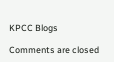KPCC Blogs

Comments are closed